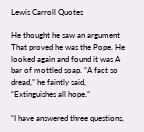Lewis Carroll Quotes

He thought he saw an argument That proved he was the Pope. He looked again and found it was A bar of mottled soap. “A fact so dread,” he faintly said, “Extinguishes all hope.”

“I have answered three questions,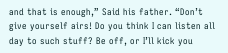and that is enough,” Said his father. “Don’t give yourself airs! Do you think I can listen all day to such stuff? Be off, or I’ll kick you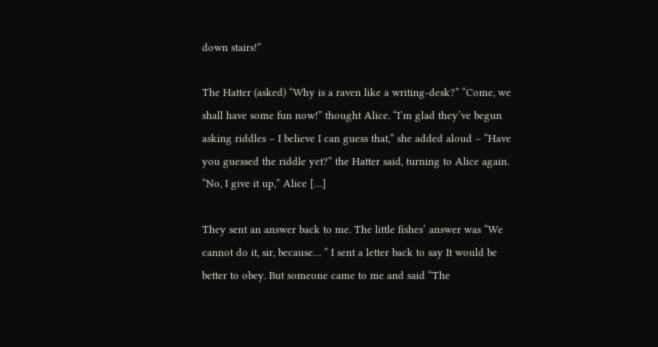down stairs!”

The Hatter (asked) “Why is a raven like a writing-desk?” “Come, we shall have some fun now!” thought Alice. “I’m glad they’ve begun asking riddles – I believe I can guess that,” she added aloud – “Have you guessed the riddle yet?” the Hatter said, turning to Alice again. “No, I give it up,” Alice […]

They sent an answer back to me. The little fishes’ answer was “We cannot do it, sir, because… ” I sent a letter back to say It would be better to obey. But someone came to me and said “The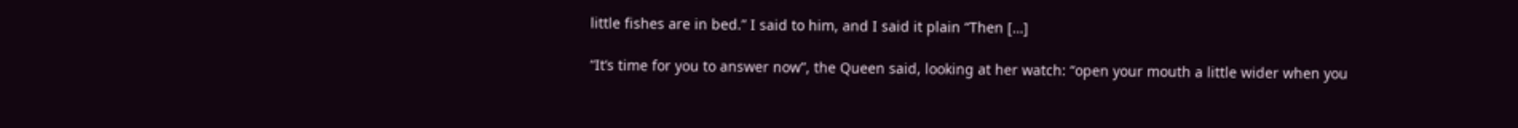little fishes are in bed.” I said to him, and I said it plain “Then […]

“It’s time for you to answer now”, the Queen said, looking at her watch: “open your mouth a little wider when you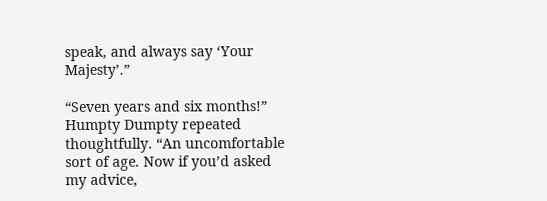speak, and always say ‘Your Majesty’.”

“Seven years and six months!” Humpty Dumpty repeated thoughtfully. “An uncomfortable sort of age. Now if you’d asked my advice,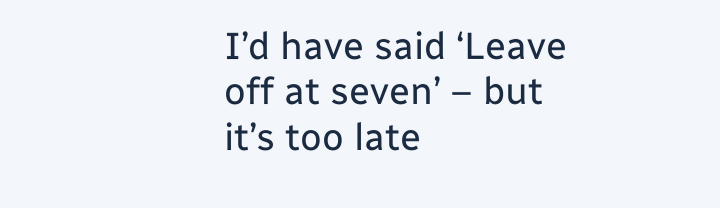I’d have said ‘Leave off at seven’ – but it’s too late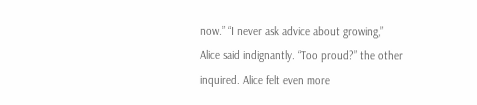now.” “I never ask advice about growing,” Alice said indignantly. “Too proud?” the other inquired. Alice felt even more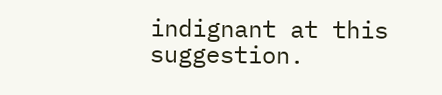indignant at this suggestion.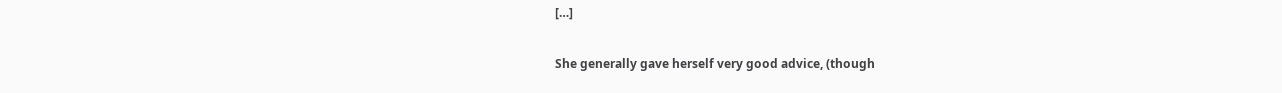[…]

She generally gave herself very good advice, (though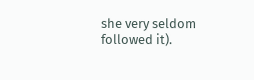she very seldom followed it).